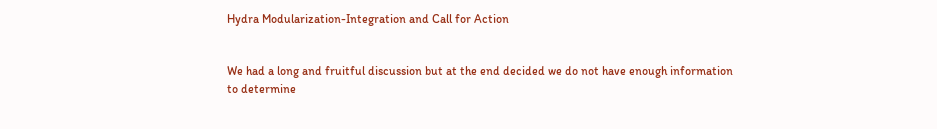Hydra Modularization-Integration and Call for Action


We had a long and fruitful discussion but at the end decided we do not have enough information to determine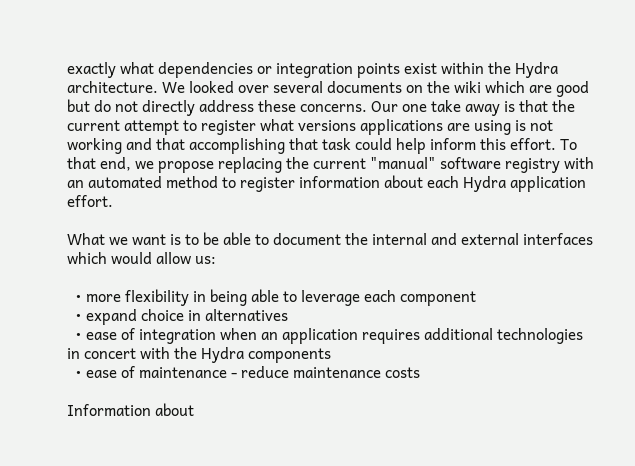exactly what dependencies or integration points exist within the Hydra architecture. We looked over several documents on the wiki which are good but do not directly address these concerns. Our one take away is that the current attempt to register what versions applications are using is not working and that accomplishing that task could help inform this effort. To that end, we propose replacing the current "manual" software registry with an automated method to register information about each Hydra application effort.

What we want is to be able to document the internal and external interfaces which would allow us:

  • more flexibility in being able to leverage each component
  • expand choice in alternatives
  • ease of integration when an application requires additional technologies in concert with the Hydra components
  • ease of maintenance - reduce maintenance costs

Information about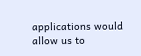applications would allow us to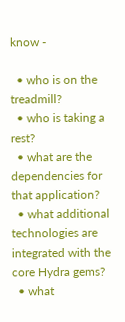know -

  • who is on the treadmill?
  • who is taking a rest?
  • what are the dependencies for that application?
  • what additional technologies are integrated with the core Hydra gems?
  • what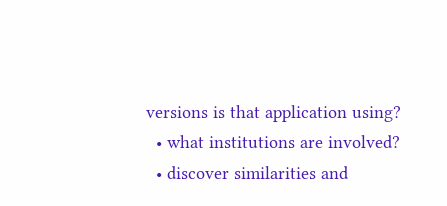versions is that application using?
  • what institutions are involved?
  • discover similarities and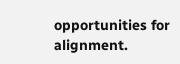opportunities for alignment.